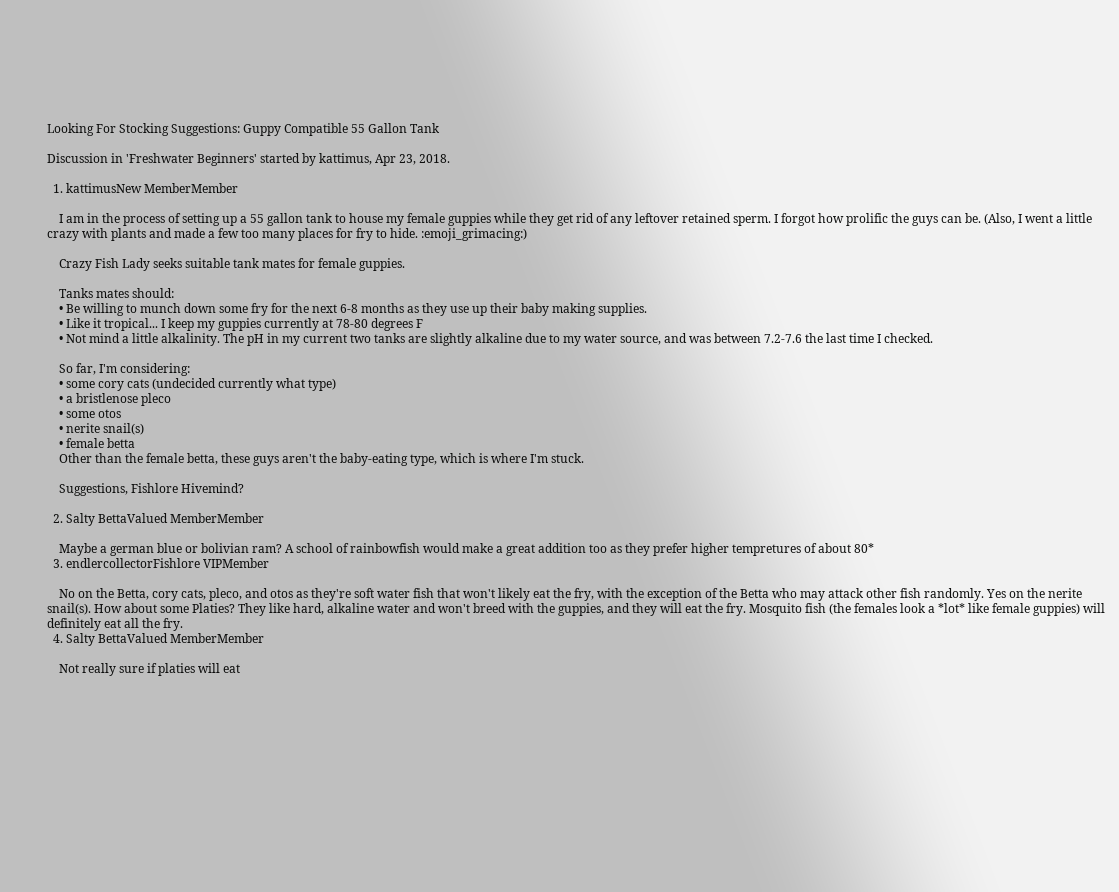Looking For Stocking Suggestions: Guppy Compatible 55 Gallon Tank

Discussion in 'Freshwater Beginners' started by kattimus, Apr 23, 2018.

  1. kattimusNew MemberMember

    I am in the process of setting up a 55 gallon tank to house my female guppies while they get rid of any leftover retained sperm. I forgot how prolific the guys can be. (Also, I went a little crazy with plants and made a few too many places for fry to hide. :emoji_grimacing:)

    Crazy Fish Lady seeks suitable tank mates for female guppies.

    Tanks mates should:
    • Be willing to munch down some fry for the next 6-8 months as they use up their baby making supplies.
    • Like it tropical... I keep my guppies currently at 78-80 degrees F
    • Not mind a little alkalinity. The pH in my current two tanks are slightly alkaline due to my water source, and was between 7.2-7.6 the last time I checked.

    So far, I'm considering:
    • some cory cats (undecided currently what type)
    • a bristlenose pleco
    • some otos
    • nerite snail(s)
    • female betta
    Other than the female betta, these guys aren't the baby-eating type, which is where I'm stuck.

    Suggestions, Fishlore Hivemind?

  2. Salty BettaValued MemberMember

    Maybe a german blue or bolivian ram? A school of rainbowfish would make a great addition too as they prefer higher tempretures of about 80*
  3. endlercollectorFishlore VIPMember

    No on the Betta, cory cats, pleco, and otos as they're soft water fish that won't likely eat the fry, with the exception of the Betta who may attack other fish randomly. Yes on the nerite snail(s). How about some Platies? They like hard, alkaline water and won't breed with the guppies, and they will eat the fry. Mosquito fish (the females look a *lot* like female guppies) will definitely eat all the fry.
  4. Salty BettaValued MemberMember

    Not really sure if platies will eat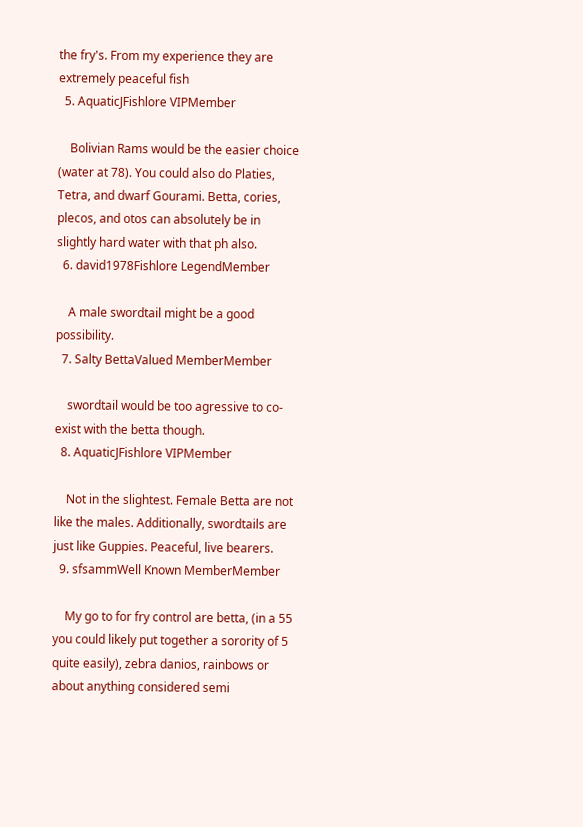the fry's. From my experience they are extremely peaceful fish
  5. AquaticJFishlore VIPMember

    Bolivian Rams would be the easier choice (water at 78). You could also do Platies, Tetra, and dwarf Gourami. Betta, cories, plecos, and otos can absolutely be in slightly hard water with that ph also.
  6. david1978Fishlore LegendMember

    A male swordtail might be a good possibility.
  7. Salty BettaValued MemberMember

    swordtail would be too agressive to co-exist with the betta though.
  8. AquaticJFishlore VIPMember

    Not in the slightest. Female Betta are not like the males. Additionally, swordtails are just like Guppies. Peaceful, live bearers.
  9. sfsammWell Known MemberMember

    My go to for fry control are betta, (in a 55 you could likely put together a sorority of 5 quite easily), zebra danios, rainbows or about anything considered semi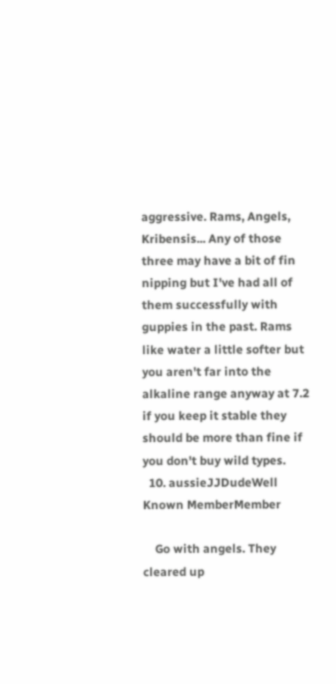aggressive. Rams, Angels, Kribensis... Any of those three may have a bit of fin nipping but I've had all of them successfully with guppies in the past. Rams like water a little softer but you aren't far into the alkaline range anyway at 7.2 if you keep it stable they should be more than fine if you don't buy wild types.
  10. aussieJJDudeWell Known MemberMember

    Go with angels. They cleared up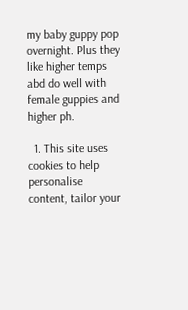my baby guppy pop overnight. Plus they like higher temps abd do well with female guppies and higher ph.

  1. This site uses cookies to help personalise content, tailor your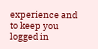experience and to keep you logged in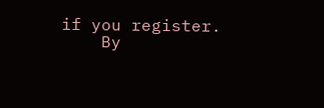if you register.
    By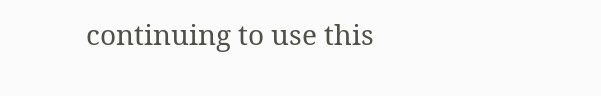continuing to use this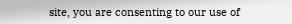site, you are consenting to our use of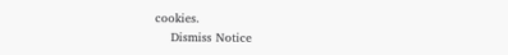cookies.
    Dismiss Notice